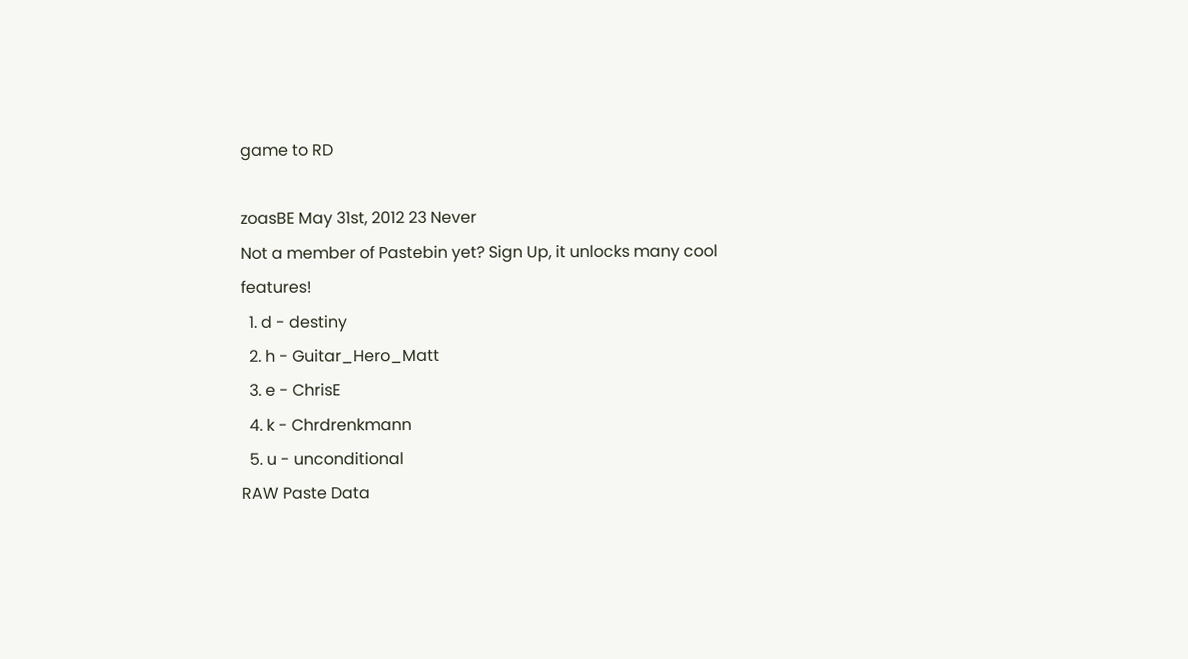game to RD

zoasBE May 31st, 2012 23 Never
Not a member of Pastebin yet? Sign Up, it unlocks many cool features!
  1. d - destiny
  2. h - Guitar_Hero_Matt
  3. e - ChrisE
  4. k - Chrdrenkmann
  5. u - unconditional
RAW Paste Data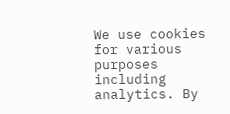We use cookies for various purposes including analytics. By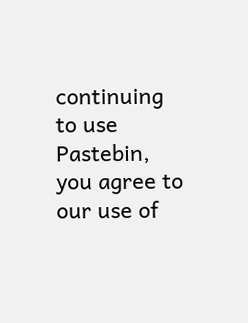continuing to use Pastebin, you agree to our use of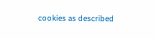cookies as described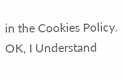in the Cookies Policy. OK, I Understand